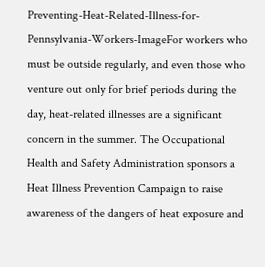Preventing-Heat-Related-Illness-for-Pennsylvania-Workers-ImageFor workers who must be outside regularly, and even those who venture out only for brief periods during the day, heat-related illnesses are a significant concern in the summer. The Occupational Health and Safety Administration sponsors a Heat Illness Prevention Campaign to raise awareness of the dangers of heat exposure and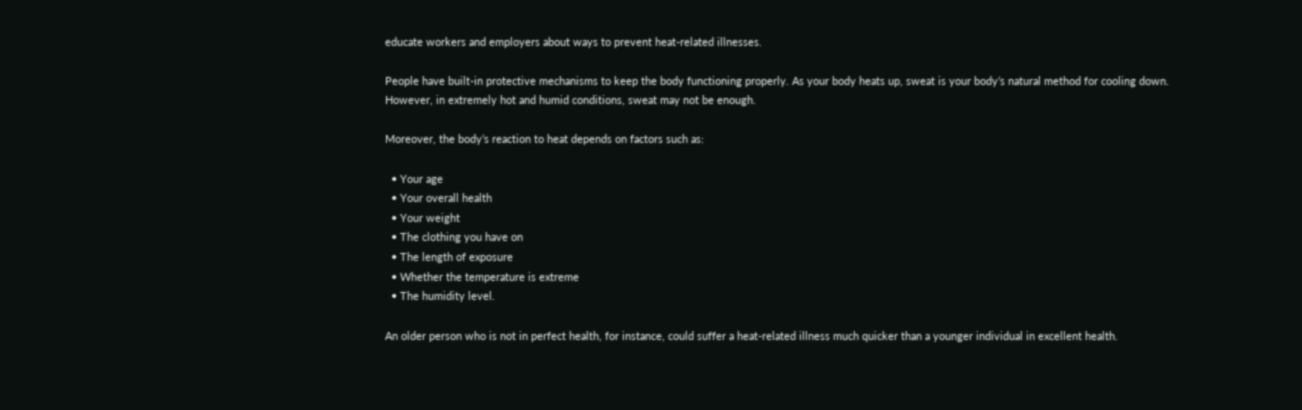educate workers and employers about ways to prevent heat-related illnesses.

People have built-in protective mechanisms to keep the body functioning properly. As your body heats up, sweat is your body’s natural method for cooling down. However, in extremely hot and humid conditions, sweat may not be enough.

Moreover, the body’s reaction to heat depends on factors such as:

  • Your age
  • Your overall health
  • Your weight
  • The clothing you have on
  • The length of exposure
  • Whether the temperature is extreme
  • The humidity level.

An older person who is not in perfect health, for instance, could suffer a heat-related illness much quicker than a younger individual in excellent health.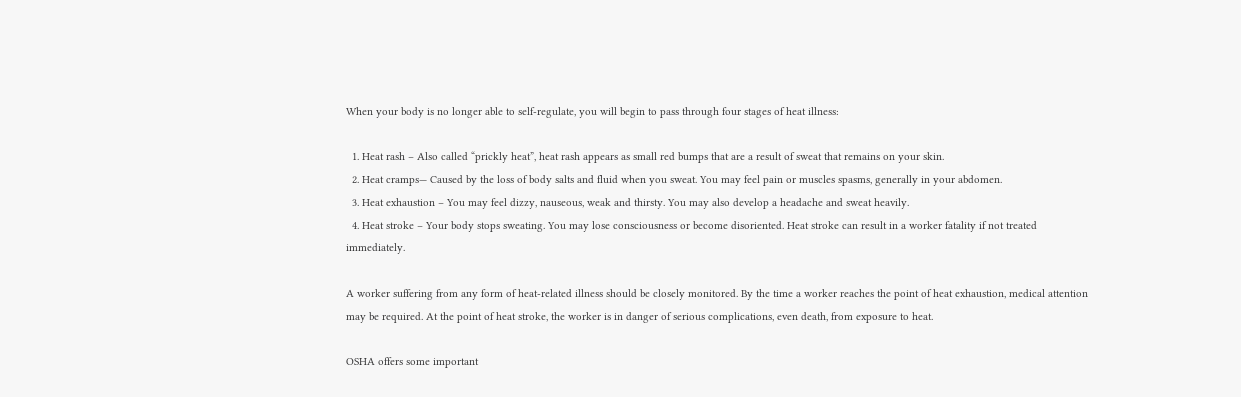When your body is no longer able to self-regulate, you will begin to pass through four stages of heat illness:

  1. Heat rash – Also called “prickly heat”, heat rash appears as small red bumps that are a result of sweat that remains on your skin.
  2. Heat cramps— Caused by the loss of body salts and fluid when you sweat. You may feel pain or muscles spasms, generally in your abdomen.
  3. Heat exhaustion – You may feel dizzy, nauseous, weak and thirsty. You may also develop a headache and sweat heavily.
  4. Heat stroke – Your body stops sweating. You may lose consciousness or become disoriented. Heat stroke can result in a worker fatality if not treated immediately.

A worker suffering from any form of heat-related illness should be closely monitored. By the time a worker reaches the point of heat exhaustion, medical attention may be required. At the point of heat stroke, the worker is in danger of serious complications, even death, from exposure to heat.

OSHA offers some important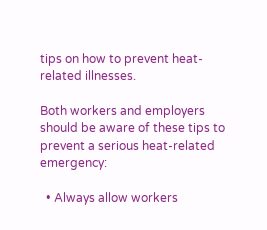tips on how to prevent heat-related illnesses.

Both workers and employers should be aware of these tips to prevent a serious heat-related emergency:

  • Always allow workers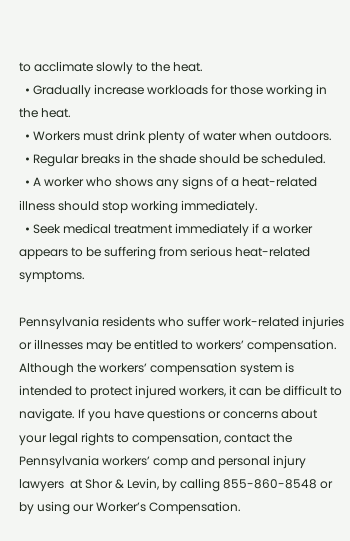to acclimate slowly to the heat.
  • Gradually increase workloads for those working in the heat.
  • Workers must drink plenty of water when outdoors.
  • Regular breaks in the shade should be scheduled.
  • A worker who shows any signs of a heat-related illness should stop working immediately.
  • Seek medical treatment immediately if a worker appears to be suffering from serious heat-related symptoms.

Pennsylvania residents who suffer work-related injuries or illnesses may be entitled to workers’ compensation. Although the workers’ compensation system is intended to protect injured workers, it can be difficult to navigate. If you have questions or concerns about your legal rights to compensation, contact the Pennsylvania workers’ comp and personal injury lawyers  at Shor & Levin, by calling 855-860-8548 or by using our Worker’s Compensation.